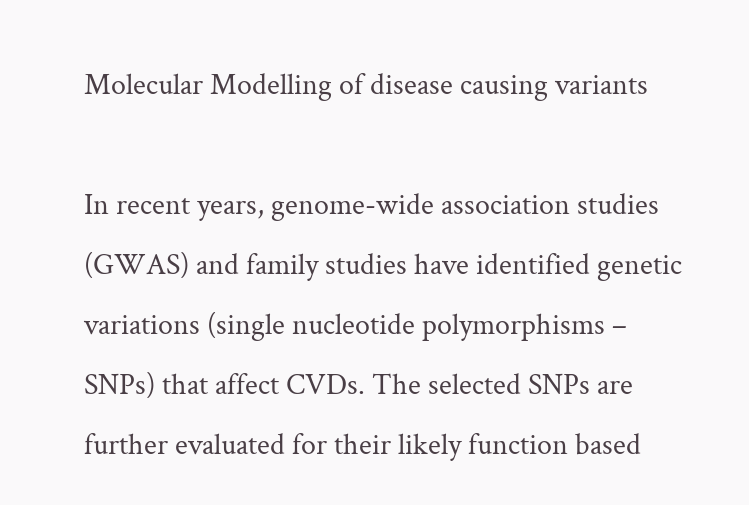Molecular Modelling of disease causing variants

In recent years, genome-wide association studies (GWAS) and family studies have identified genetic variations (single nucleotide polymorphisms – SNPs) that affect CVDs. The selected SNPs are further evaluated for their likely function based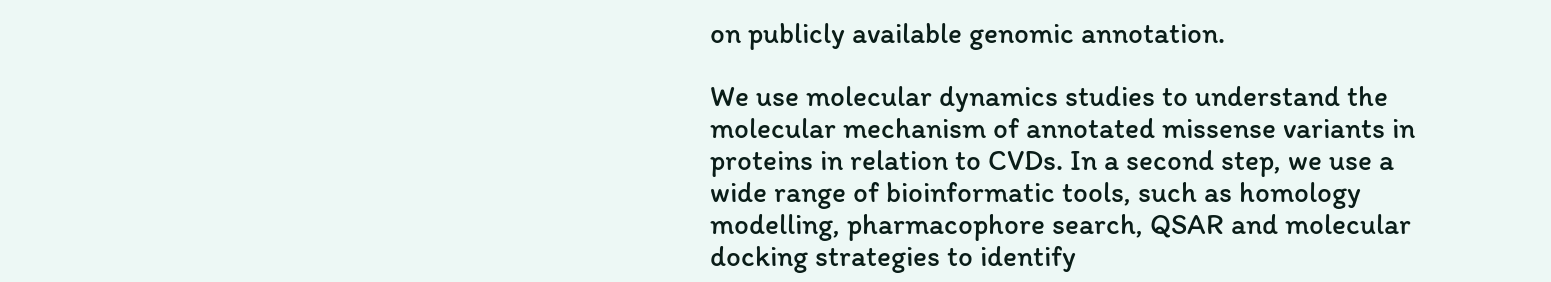on publicly available genomic annotation.

We use molecular dynamics studies to understand the molecular mechanism of annotated missense variants in proteins in relation to CVDs. In a second step, we use a wide range of bioinformatic tools, such as homology modelling, pharmacophore search, QSAR and molecular docking strategies to identify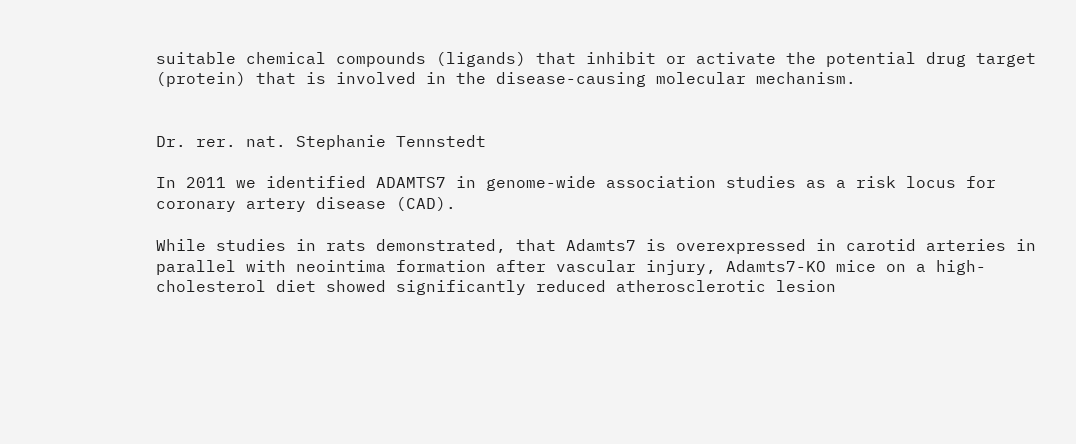suitable chemical compounds (ligands) that inhibit or activate the potential drug target (protein) that is involved in the disease-causing molecular mechanism.


Dr. rer. nat. Stephanie Tennstedt

In 2011 we identified ADAMTS7 in genome-wide association studies as a risk locus for coronary artery disease (CAD).

While studies in rats demonstrated, that Adamts7 is overexpressed in carotid arteries in parallel with neointima formation after vascular injury, Adamts7-KO mice on a high-cholesterol diet showed significantly reduced atherosclerotic lesion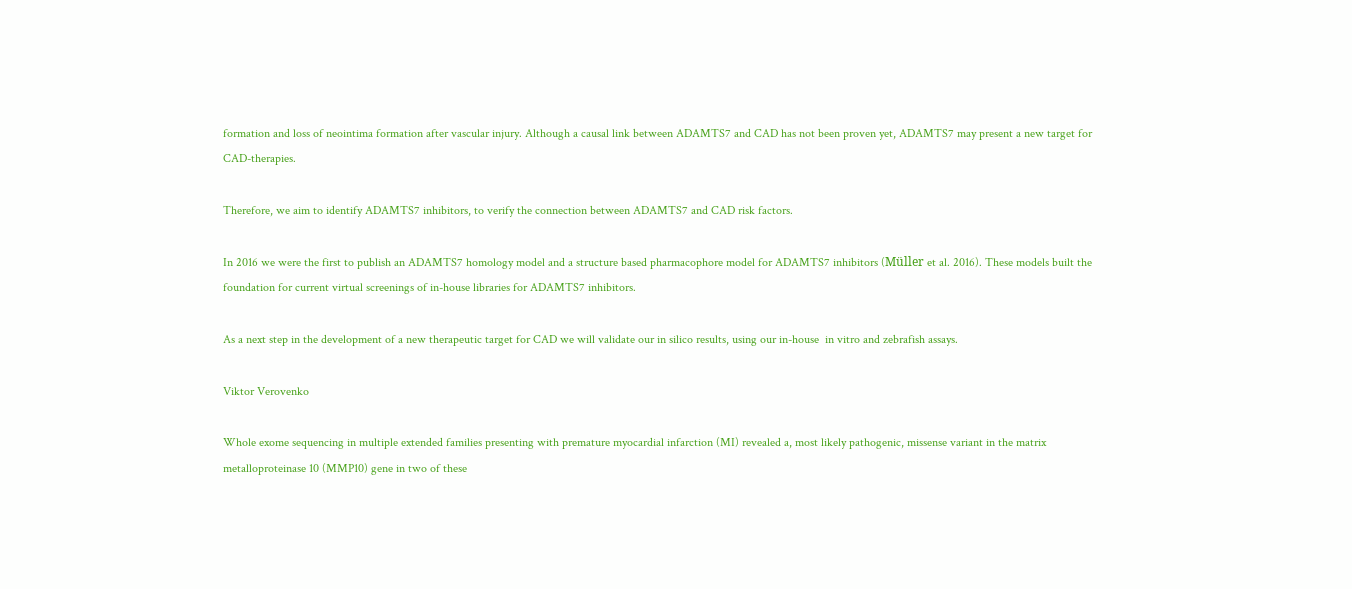formation and loss of neointima formation after vascular injury. Although a causal link between ADAMTS7 and CAD has not been proven yet, ADAMTS7 may present a new target for CAD-therapies.

Therefore, we aim to identify ADAMTS7 inhibitors, to verify the connection between ADAMTS7 and CAD risk factors.

In 2016 we were the first to publish an ADAMTS7 homology model and a structure based pharmacophore model for ADAMTS7 inhibitors (Müller et al. 2016). These models built the foundation for current virtual screenings of in-house libraries for ADAMTS7 inhibitors.

As a next step in the development of a new therapeutic target for CAD we will validate our in silico results, using our in-house  in vitro and zebrafish assays.

Viktor Verovenko

Whole exome sequencing in multiple extended families presenting with premature myocardial infarction (MI) revealed a, most likely pathogenic, missense variant in the matrix metalloproteinase 10 (MMP10) gene in two of these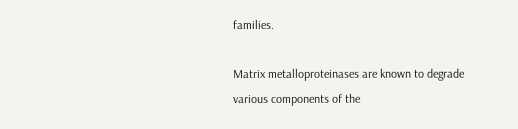families.

Matrix metalloproteinases are known to degrade various components of the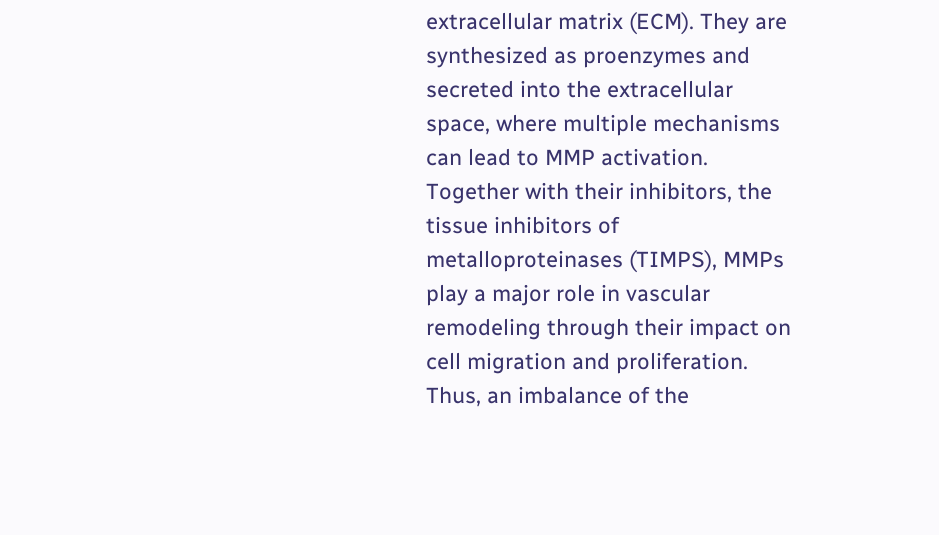extracellular matrix (ECM). They are synthesized as proenzymes and secreted into the extracellular space, where multiple mechanisms can lead to MMP activation. Together with their inhibitors, the tissue inhibitors of metalloproteinases (TIMPS), MMPs play a major role in vascular remodeling through their impact on cell migration and proliferation. Thus, an imbalance of the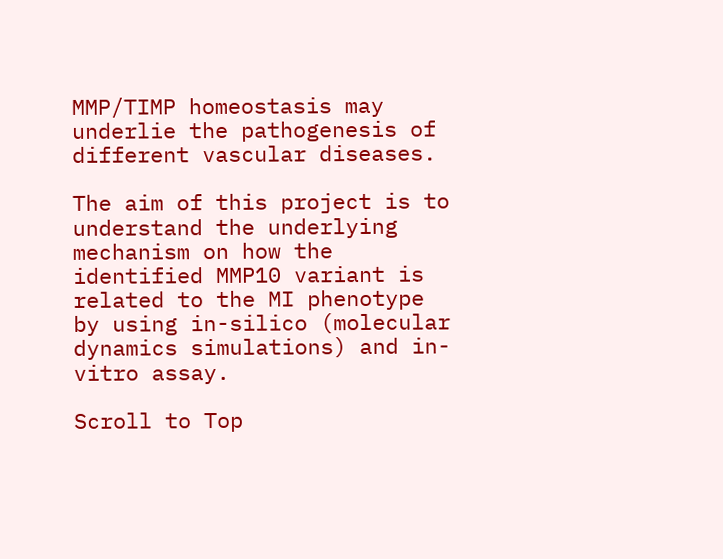MMP/TIMP homeostasis may underlie the pathogenesis of different vascular diseases.

The aim of this project is to understand the underlying mechanism on how the identified MMP10 variant is related to the MI phenotype by using in-silico (molecular dynamics simulations) and in-vitro assay.

Scroll to Top